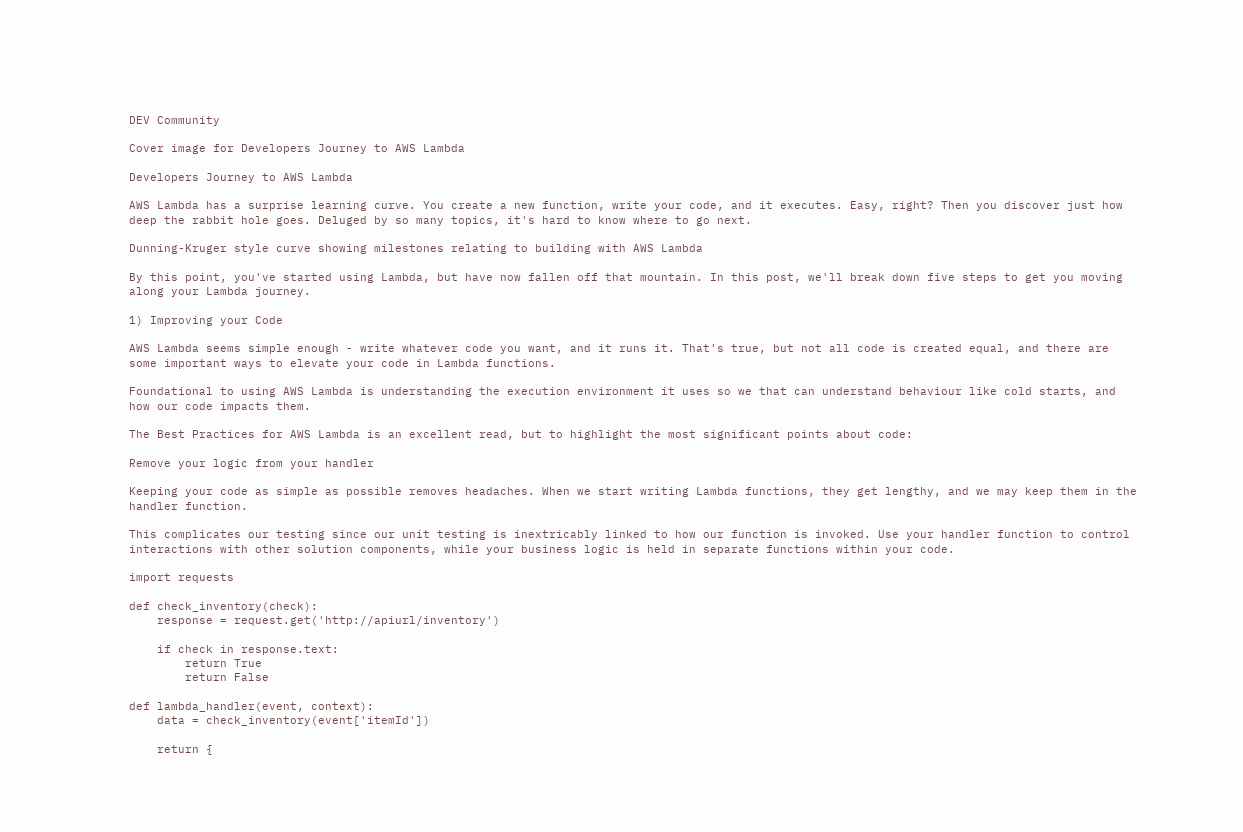DEV Community

Cover image for Developers Journey to AWS Lambda

Developers Journey to AWS Lambda

AWS Lambda has a surprise learning curve. You create a new function, write your code, and it executes. Easy, right? Then you discover just how deep the rabbit hole goes. Deluged by so many topics, it's hard to know where to go next.

Dunning-Kruger style curve showing milestones relating to building with AWS Lambda

By this point, you've started using Lambda, but have now fallen off that mountain. In this post, we'll break down five steps to get you moving along your Lambda journey.

1) Improving your Code

AWS Lambda seems simple enough - write whatever code you want, and it runs it. That's true, but not all code is created equal, and there are some important ways to elevate your code in Lambda functions.

Foundational to using AWS Lambda is understanding the execution environment it uses so we that can understand behaviour like cold starts, and how our code impacts them.

The Best Practices for AWS Lambda is an excellent read, but to highlight the most significant points about code:

Remove your logic from your handler

Keeping your code as simple as possible removes headaches. When we start writing Lambda functions, they get lengthy, and we may keep them in the handler function.

This complicates our testing since our unit testing is inextricably linked to how our function is invoked. Use your handler function to control interactions with other solution components, while your business logic is held in separate functions within your code.

import requests

def check_inventory(check):
    response = request.get('http://apiurl/inventory')

    if check in response.text:
        return True
        return False

def lambda_handler(event, context):
    data = check_inventory(event['itemId'])

    return {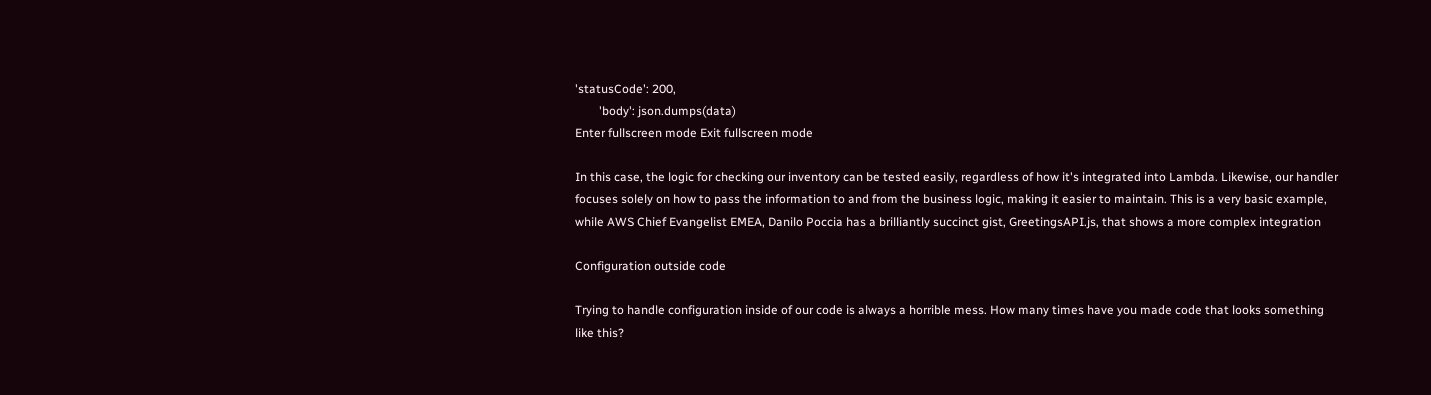'statusCode': 200,
        'body': json.dumps(data)
Enter fullscreen mode Exit fullscreen mode

In this case, the logic for checking our inventory can be tested easily, regardless of how it's integrated into Lambda. Likewise, our handler focuses solely on how to pass the information to and from the business logic, making it easier to maintain. This is a very basic example, while AWS Chief Evangelist EMEA, Danilo Poccia has a brilliantly succinct gist, GreetingsAPI.js, that shows a more complex integration

Configuration outside code

Trying to handle configuration inside of our code is always a horrible mess. How many times have you made code that looks something like this?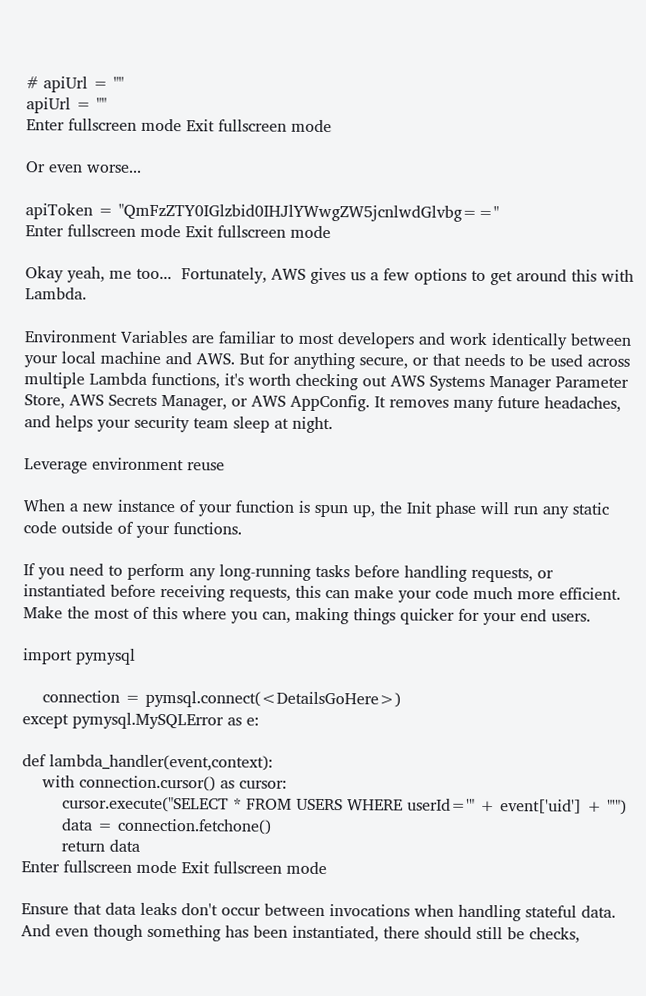# apiUrl = ""
apiUrl = ""
Enter fullscreen mode Exit fullscreen mode

Or even worse...

apiToken = "QmFzZTY0IGlzbid0IHJlYWwgZW5jcnlwdGlvbg=="
Enter fullscreen mode Exit fullscreen mode

Okay yeah, me too...  Fortunately, AWS gives us a few options to get around this with Lambda.

Environment Variables are familiar to most developers and work identically between your local machine and AWS. But for anything secure, or that needs to be used across multiple Lambda functions, it's worth checking out AWS Systems Manager Parameter Store, AWS Secrets Manager, or AWS AppConfig. It removes many future headaches, and helps your security team sleep at night.

Leverage environment reuse

When a new instance of your function is spun up, the Init phase will run any static code outside of your functions.

If you need to perform any long-running tasks before handling requests, or instantiated before receiving requests, this can make your code much more efficient. Make the most of this where you can, making things quicker for your end users.

import pymysql

    connection = pymsql.connect(<DetailsGoHere>)
except pymysql.MySQLError as e:

def lambda_handler(event,context):
    with connection.cursor() as cursor:
        cursor.execute("SELECT * FROM USERS WHERE userId='" + event['uid'] + "'")
        data = connection.fetchone()
        return data
Enter fullscreen mode Exit fullscreen mode

Ensure that data leaks don't occur between invocations when handling stateful data. And even though something has been instantiated, there should still be checks,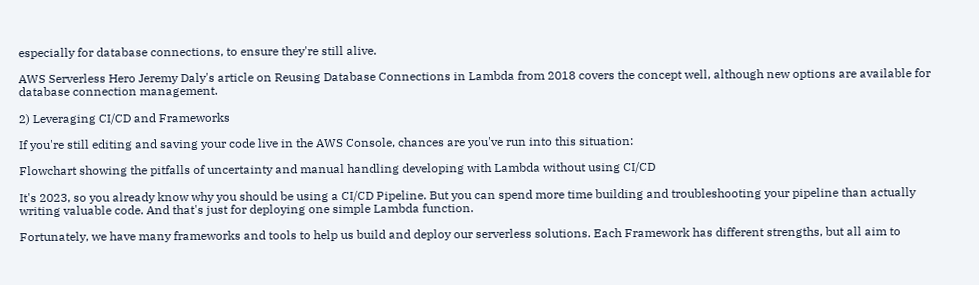especially for database connections, to ensure they're still alive.

AWS Serverless Hero Jeremy Daly's article on Reusing Database Connections in Lambda from 2018 covers the concept well, although new options are available for database connection management.

2) Leveraging CI/CD and Frameworks

If you're still editing and saving your code live in the AWS Console, chances are you've run into this situation:

Flowchart showing the pitfalls of uncertainty and manual handling developing with Lambda without using CI/CD

It's 2023, so you already know why you should be using a CI/CD Pipeline. But you can spend more time building and troubleshooting your pipeline than actually writing valuable code. And that's just for deploying one simple Lambda function.

Fortunately, we have many frameworks and tools to help us build and deploy our serverless solutions. Each Framework has different strengths, but all aim to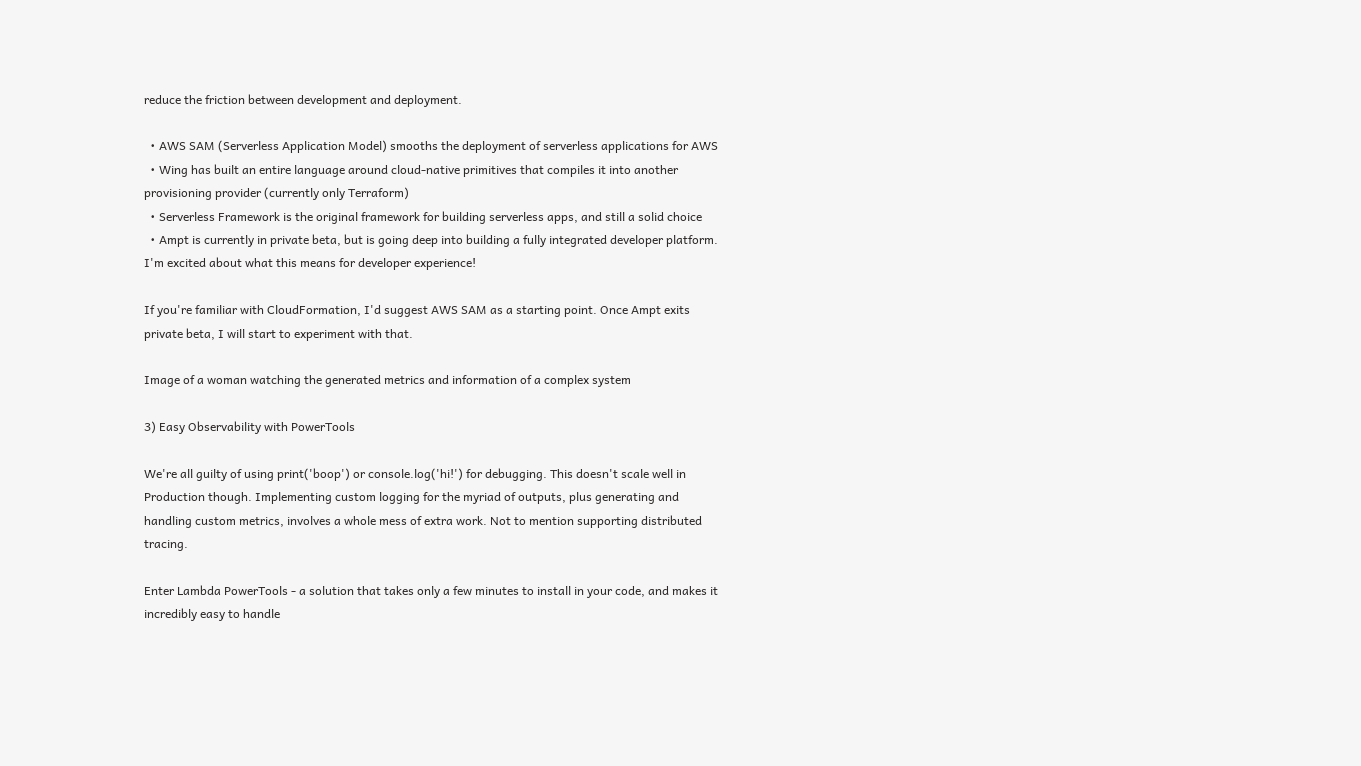reduce the friction between development and deployment.

  • AWS SAM (Serverless Application Model) smooths the deployment of serverless applications for AWS
  • Wing has built an entire language around cloud-native primitives that compiles it into another provisioning provider (currently only Terraform)
  • Serverless Framework is the original framework for building serverless apps, and still a solid choice
  • Ampt is currently in private beta, but is going deep into building a fully integrated developer platform. I'm excited about what this means for developer experience!

If you're familiar with CloudFormation, I'd suggest AWS SAM as a starting point. Once Ampt exits private beta, I will start to experiment with that.

Image of a woman watching the generated metrics and information of a complex system

3) Easy Observability with PowerTools

We're all guilty of using print('boop') or console.log('hi!') for debugging. This doesn't scale well in Production though. Implementing custom logging for the myriad of outputs, plus generating and handling custom metrics, involves a whole mess of extra work. Not to mention supporting distributed tracing.

Enter Lambda PowerTools - a solution that takes only a few minutes to install in your code, and makes it incredibly easy to handle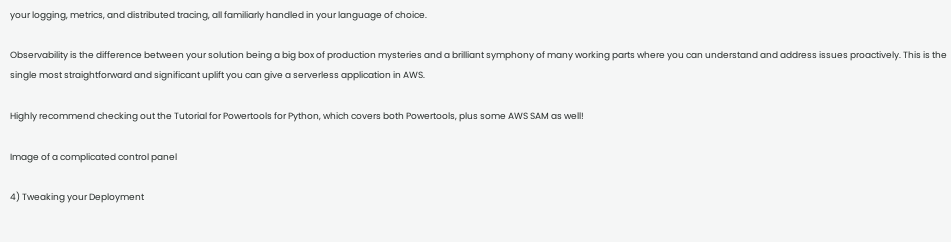your logging, metrics, and distributed tracing, all familiarly handled in your language of choice.

Observability is the difference between your solution being a big box of production mysteries and a brilliant symphony of many working parts where you can understand and address issues proactively. This is the single most straightforward and significant uplift you can give a serverless application in AWS.

Highly recommend checking out the Tutorial for Powertools for Python, which covers both Powertools, plus some AWS SAM as well!

Image of a complicated control panel

4) Tweaking your Deployment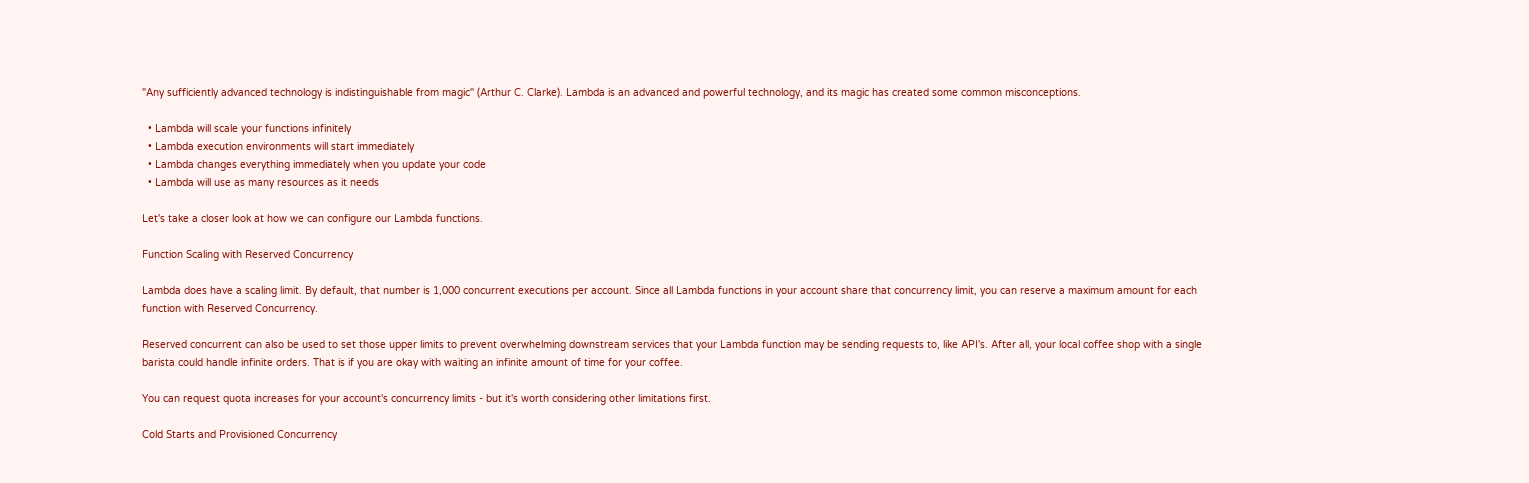"Any sufficiently advanced technology is indistinguishable from magic" (Arthur C. Clarke). Lambda is an advanced and powerful technology, and its magic has created some common misconceptions.

  • Lambda will scale your functions infinitely
  • Lambda execution environments will start immediately
  • Lambda changes everything immediately when you update your code
  • Lambda will use as many resources as it needs

Let's take a closer look at how we can configure our Lambda functions.

Function Scaling with Reserved Concurrency

Lambda does have a scaling limit. By default, that number is 1,000 concurrent executions per account. Since all Lambda functions in your account share that concurrency limit, you can reserve a maximum amount for each function with Reserved Concurrency.

Reserved concurrent can also be used to set those upper limits to prevent overwhelming downstream services that your Lambda function may be sending requests to, like API's. After all, your local coffee shop with a single barista could handle infinite orders. That is if you are okay with waiting an infinite amount of time for your coffee.

You can request quota increases for your account's concurrency limits - but it's worth considering other limitations first.

Cold Starts and Provisioned Concurrency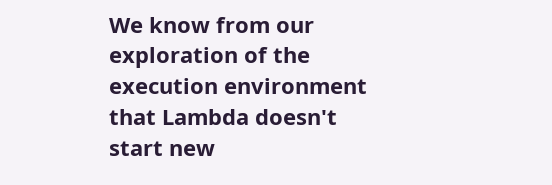We know from our exploration of the execution environment that Lambda doesn't start new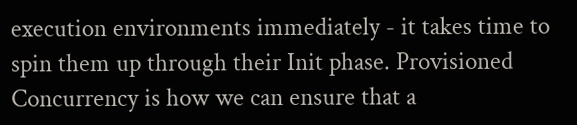execution environments immediately - it takes time to spin them up through their Init phase. Provisioned Concurrency is how we can ensure that a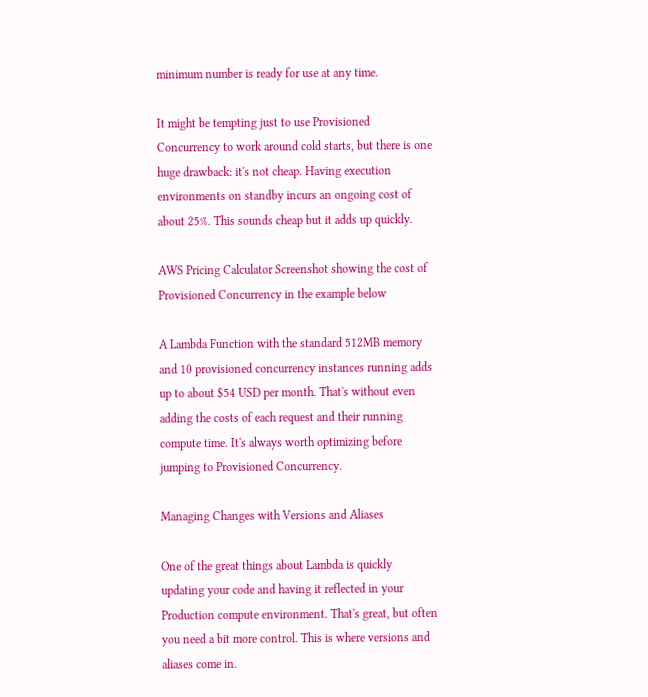minimum number is ready for use at any time.

It might be tempting just to use Provisioned Concurrency to work around cold starts, but there is one huge drawback: it's not cheap. Having execution environments on standby incurs an ongoing cost of about 25%. This sounds cheap but it adds up quickly.

AWS Pricing Calculator Screenshot showing the cost of Provisioned Concurrency in the example below

A Lambda Function with the standard 512MB memory and 10 provisioned concurrency instances running adds up to about $54 USD per month. That's without even adding the costs of each request and their running compute time. It's always worth optimizing before jumping to Provisioned Concurrency.

Managing Changes with Versions and Aliases

One of the great things about Lambda is quickly updating your code and having it reflected in your Production compute environment. That's great, but often you need a bit more control. This is where versions and aliases come in.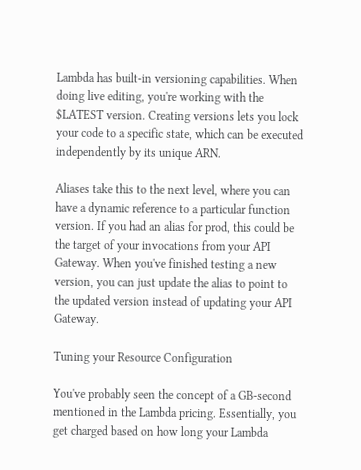Lambda has built-in versioning capabilities. When doing live editing, you're working with the $LATEST version. Creating versions lets you lock your code to a specific state, which can be executed independently by its unique ARN.

Aliases take this to the next level, where you can have a dynamic reference to a particular function version. If you had an alias for prod, this could be the target of your invocations from your API Gateway. When you've finished testing a new version, you can just update the alias to point to the updated version instead of updating your API Gateway.

Tuning your Resource Configuration

You've probably seen the concept of a GB-second mentioned in the Lambda pricing. Essentially, you get charged based on how long your Lambda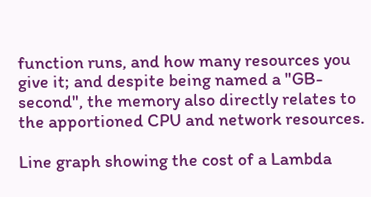function runs, and how many resources you give it; and despite being named a "GB-second", the memory also directly relates to the apportioned CPU and network resources.

Line graph showing the cost of a Lambda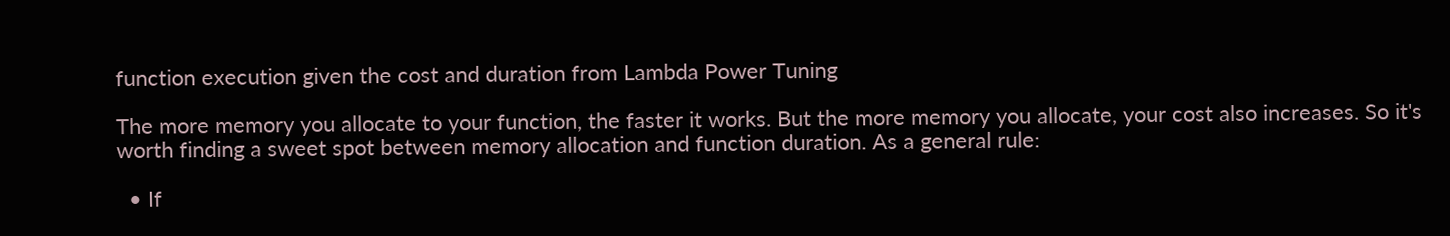function execution given the cost and duration from Lambda Power Tuning

The more memory you allocate to your function, the faster it works. But the more memory you allocate, your cost also increases. So it's worth finding a sweet spot between memory allocation and function duration. As a general rule:

  • If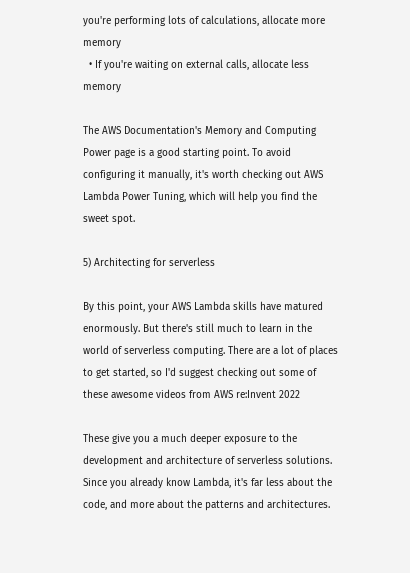you're performing lots of calculations, allocate more memory
  • If you're waiting on external calls, allocate less memory

The AWS Documentation's Memory and Computing Power page is a good starting point. To avoid configuring it manually, it's worth checking out AWS Lambda Power Tuning, which will help you find the sweet spot.

5) Architecting for serverless

By this point, your AWS Lambda skills have matured enormously. But there's still much to learn in the world of serverless computing. There are a lot of places to get started, so I'd suggest checking out some of these awesome videos from AWS re:Invent 2022

These give you a much deeper exposure to the development and architecture of serverless solutions. Since you already know Lambda, it's far less about the code, and more about the patterns and architectures.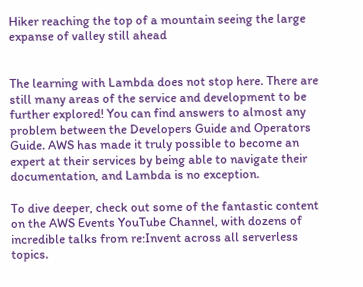Hiker reaching the top of a mountain seeing the large expanse of valley still ahead


The learning with Lambda does not stop here. There are still many areas of the service and development to be further explored! You can find answers to almost any problem between the Developers Guide and Operators Guide. AWS has made it truly possible to become an expert at their services by being able to navigate their documentation, and Lambda is no exception.

To dive deeper, check out some of the fantastic content on the AWS Events YouTube Channel, with dozens of incredible talks from re:Invent across all serverless topics.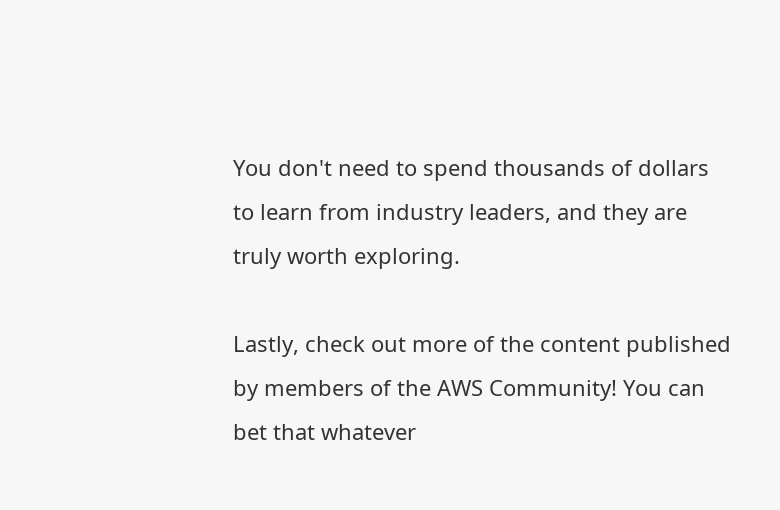You don't need to spend thousands of dollars to learn from industry leaders, and they are truly worth exploring.

Lastly, check out more of the content published by members of the AWS Community! You can bet that whatever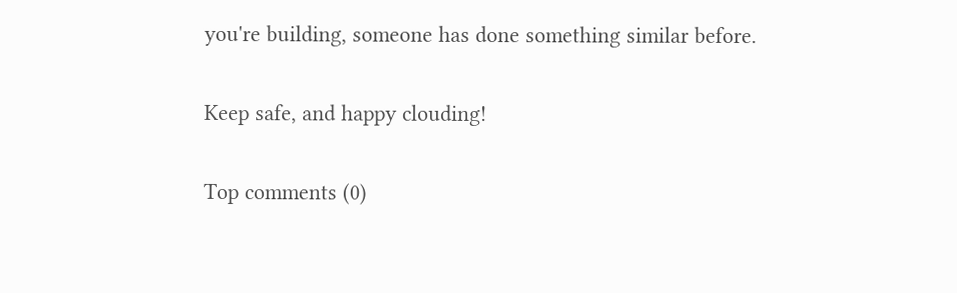you're building, someone has done something similar before.

Keep safe, and happy clouding!

Top comments (0)